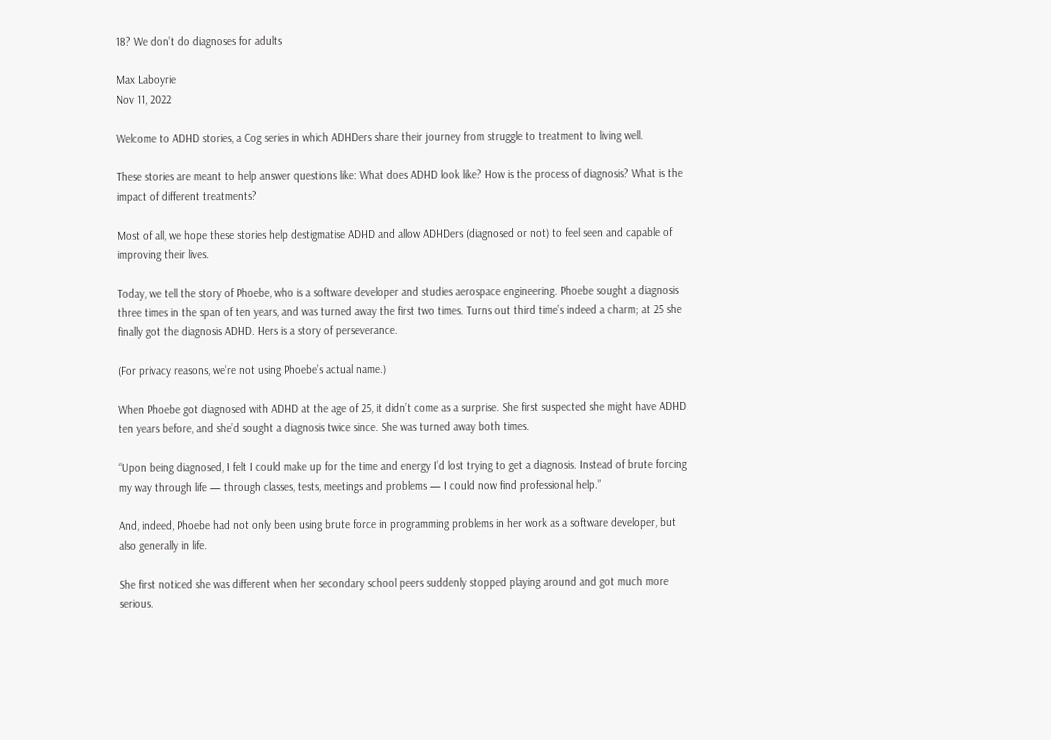18? We don’t do diagnoses for adults

Max Laboyrie
Nov 11, 2022

Welcome to ADHD stories, a Cog series in which ADHDers share their journey from struggle to treatment to living well.

These stories are meant to help answer questions like: What does ADHD look like? How is the process of diagnosis? What is the impact of different treatments?

Most of all, we hope these stories help destigmatise ADHD and allow ADHDers (diagnosed or not) to feel seen and capable of improving their lives.

Today, we tell the story of Phoebe, who is a software developer and studies aerospace engineering. Phoebe sought a diagnosis three times in the span of ten years, and was turned away the first two times. Turns out third time’s indeed a charm; at 25 she finally got the diagnosis ADHD. Hers is a story of perseverance.

(For privacy reasons, we’re not using Phoebe’s actual name.)

When Phoebe got diagnosed with ADHD at the age of 25, it didn’t come as a surprise. She first suspected she might have ADHD ten years before, and she’d sought a diagnosis twice since. She was turned away both times.

“Upon being diagnosed, I felt I could make up for the time and energy I’d lost trying to get a diagnosis. Instead of brute forcing my way through life — through classes, tests, meetings and problems — I could now find professional help.”

And, indeed, Phoebe had not only been using brute force in programming problems in her work as a software developer, but also generally in life.

She first noticed she was different when her secondary school peers suddenly stopped playing around and got much more serious.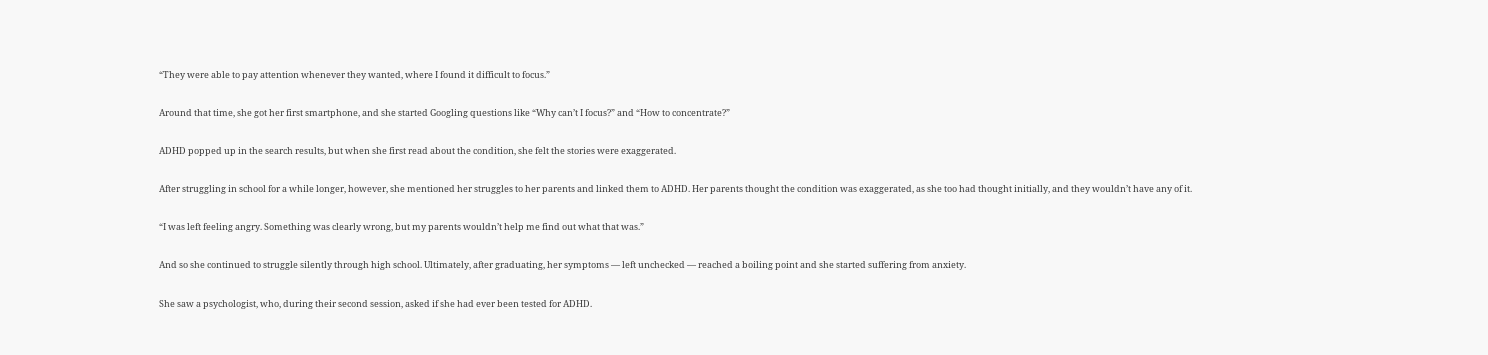“They were able to pay attention whenever they wanted, where I found it difficult to focus.”

Around that time, she got her first smartphone, and she started Googling questions like “Why can’t I focus?” and “How to concentrate?”

ADHD popped up in the search results, but when she first read about the condition, she felt the stories were exaggerated.

After struggling in school for a while longer, however, she mentioned her struggles to her parents and linked them to ADHD. Her parents thought the condition was exaggerated, as she too had thought initially, and they wouldn’t have any of it.

“I was left feeling angry. Something was clearly wrong, but my parents wouldn’t help me find out what that was.”

And so she continued to struggle silently through high school. Ultimately, after graduating, her symptoms — left unchecked — reached a boiling point and she started suffering from anxiety.

She saw a psychologist, who, during their second session, asked if she had ever been tested for ADHD.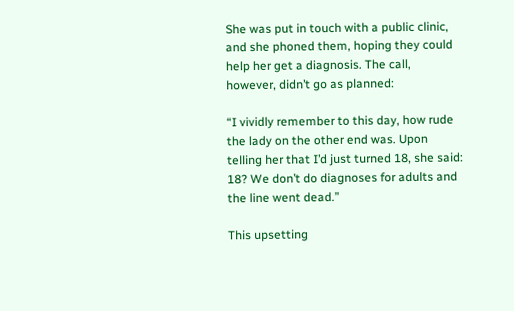She was put in touch with a public clinic, and she phoned them, hoping they could help her get a diagnosis. The call, however, didn’t go as planned:

“I vividly remember to this day, how rude the lady on the other end was. Upon telling her that I’d just turned 18, she said: 18? We don’t do diagnoses for adults and the line went dead.”

This upsetting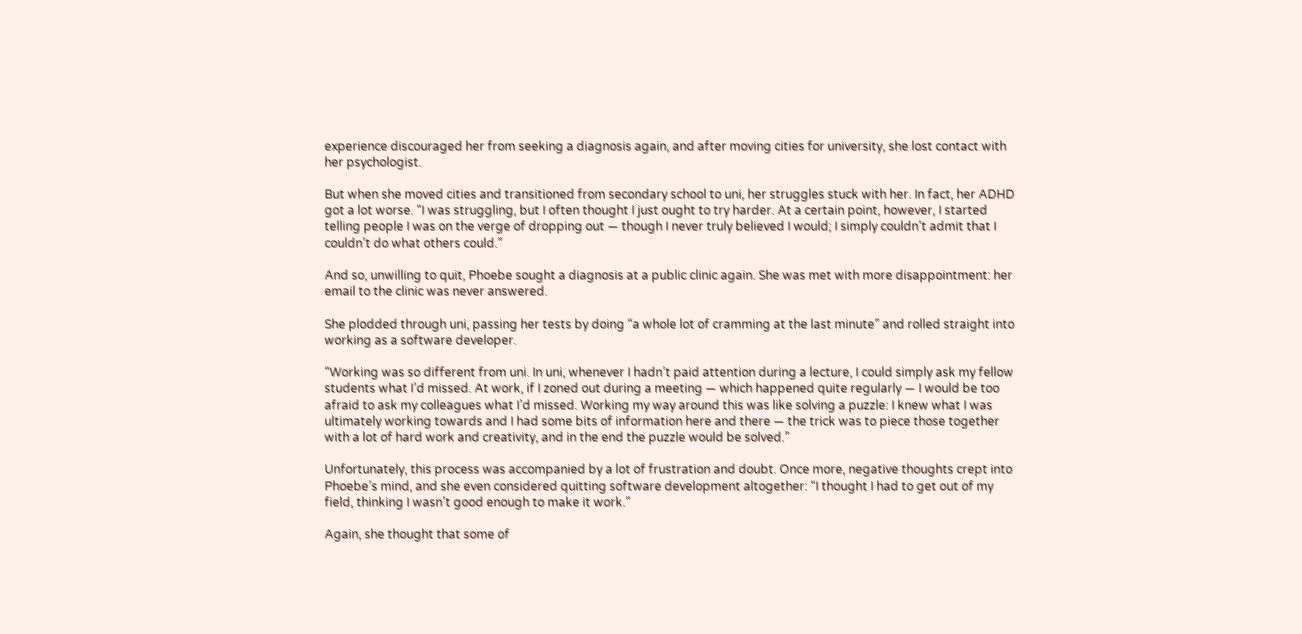experience discouraged her from seeking a diagnosis again, and after moving cities for university, she lost contact with her psychologist.

But when she moved cities and transitioned from secondary school to uni, her struggles stuck with her. In fact, her ADHD got a lot worse. “I was struggling, but I often thought I just ought to try harder. At a certain point, however, I started telling people I was on the verge of dropping out — though I never truly believed I would; I simply couldn’t admit that I couldn’t do what others could.”

And so, unwilling to quit, Phoebe sought a diagnosis at a public clinic again. She was met with more disappointment: her email to the clinic was never answered.

She plodded through uni, passing her tests by doing “a whole lot of cramming at the last minute” and rolled straight into working as a software developer.

“Working was so different from uni. In uni, whenever I hadn’t paid attention during a lecture, I could simply ask my fellow students what I’d missed. At work, if I zoned out during a meeting — which happened quite regularly — I would be too afraid to ask my colleagues what I’d missed. Working my way around this was like solving a puzzle: I knew what I was ultimately working towards and I had some bits of information here and there — the trick was to piece those together with a lot of hard work and creativity, and in the end the puzzle would be solved.”

Unfortunately, this process was accompanied by a lot of frustration and doubt. Once more, negative thoughts crept into Phoebe’s mind, and she even considered quitting software development altogether: “I thought I had to get out of my field, thinking I wasn’t good enough to make it work.”

Again, she thought that some of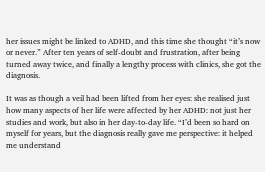her issues might be linked to ADHD, and this time she thought “it’s now or never.” After ten years of self-doubt and frustration, after being turned away twice, and finally a lengthy process with clinics, she got the diagnosis.

It was as though a veil had been lifted from her eyes: she realised just how many aspects of her life were affected by her ADHD: not just her studies and work, but also in her day-to-day life. “I’d been so hard on myself for years, but the diagnosis really gave me perspective: it helped me understand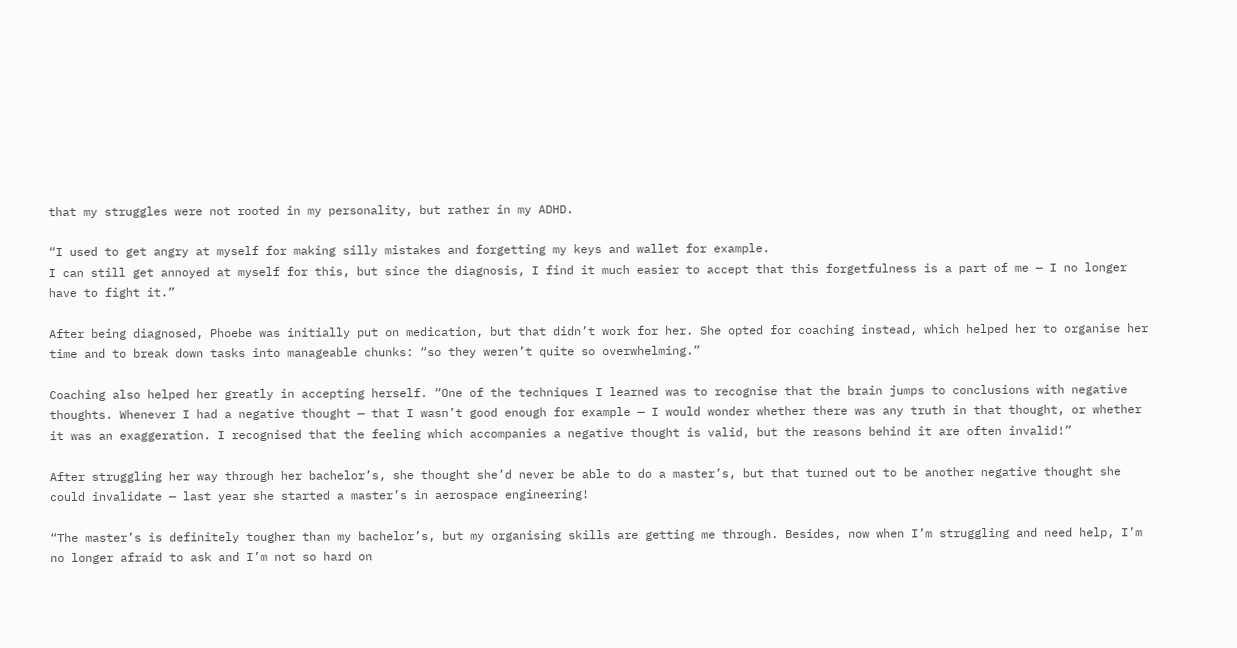that my struggles were not rooted in my personality, but rather in my ADHD.

“I used to get angry at myself for making silly mistakes and forgetting my keys and wallet for example.
I can still get annoyed at myself for this, but since the diagnosis, I find it much easier to accept that this forgetfulness is a part of me — I no longer have to fight it.”

After being diagnosed, Phoebe was initially put on medication, but that didn’t work for her. She opted for coaching instead, which helped her to organise her time and to break down tasks into manageable chunks: “so they weren’t quite so overwhelming.”

Coaching also helped her greatly in accepting herself. “One of the techniques I learned was to recognise that the brain jumps to conclusions with negative thoughts. Whenever I had a negative thought — that I wasn’t good enough for example — I would wonder whether there was any truth in that thought, or whether it was an exaggeration. I recognised that the feeling which accompanies a negative thought is valid, but the reasons behind it are often invalid!”

After struggling her way through her bachelor’s, she thought she’d never be able to do a master’s, but that turned out to be another negative thought she could invalidate — last year she started a master’s in aerospace engineering!

“The master’s is definitely tougher than my bachelor’s, but my organising skills are getting me through. Besides, now when I’m struggling and need help, I’m no longer afraid to ask and I’m not so hard on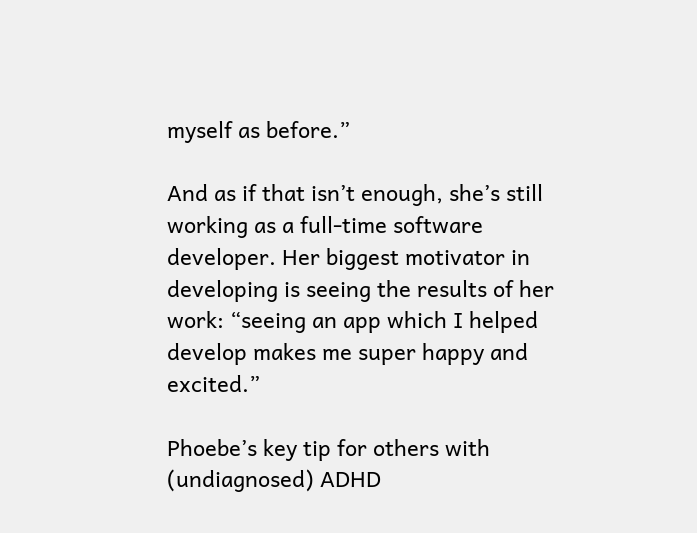myself as before.”

And as if that isn’t enough, she’s still working as a full-time software developer. Her biggest motivator in developing is seeing the results of her work: “seeing an app which I helped develop makes me super happy and excited.”

Phoebe’s key tip for others with (undiagnosed) ADHD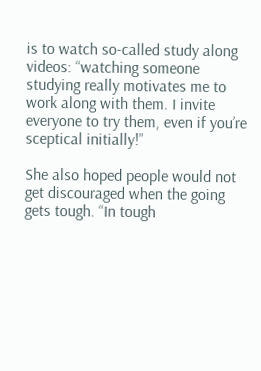is to watch so-called study along videos: “watching someone studying really motivates me to work along with them. I invite everyone to try them, even if you’re sceptical initially!”

She also hoped people would not get discouraged when the going gets tough. “In tough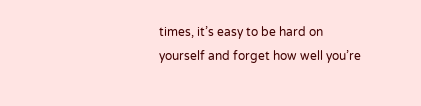times, it’s easy to be hard on yourself and forget how well you’re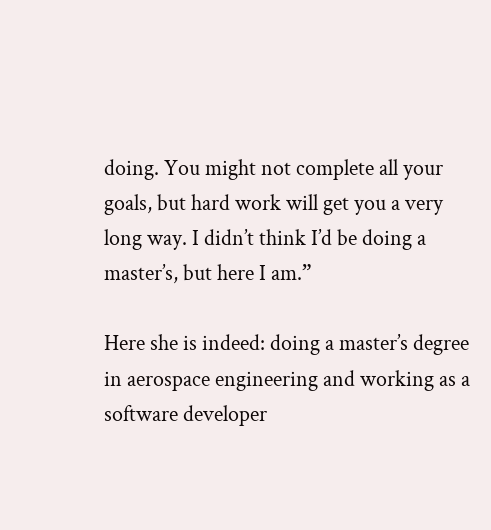doing. You might not complete all your goals, but hard work will get you a very long way. I didn’t think I’d be doing a master’s, but here I am.”

Here she is indeed: doing a master’s degree in aerospace engineering and working as a software developer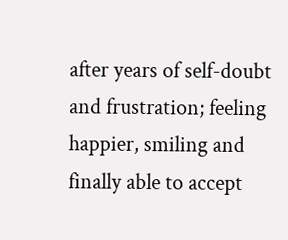after years of self-doubt and frustration; feeling happier, smiling and finally able to accept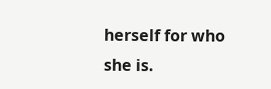herself for who she is.